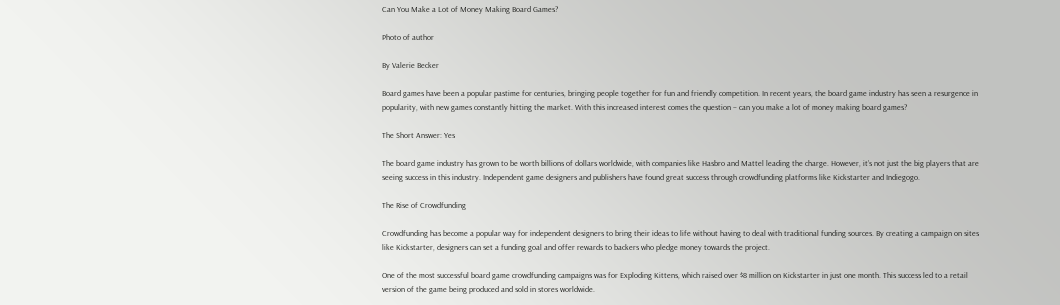Can You Make a Lot of Money Making Board Games?

Photo of author

By Valerie Becker

Board games have been a popular pastime for centuries, bringing people together for fun and friendly competition. In recent years, the board game industry has seen a resurgence in popularity, with new games constantly hitting the market. With this increased interest comes the question – can you make a lot of money making board games?

The Short Answer: Yes

The board game industry has grown to be worth billions of dollars worldwide, with companies like Hasbro and Mattel leading the charge. However, it’s not just the big players that are seeing success in this industry. Independent game designers and publishers have found great success through crowdfunding platforms like Kickstarter and Indiegogo.

The Rise of Crowdfunding

Crowdfunding has become a popular way for independent designers to bring their ideas to life without having to deal with traditional funding sources. By creating a campaign on sites like Kickstarter, designers can set a funding goal and offer rewards to backers who pledge money towards the project.

One of the most successful board game crowdfunding campaigns was for Exploding Kittens, which raised over $8 million on Kickstarter in just one month. This success led to a retail version of the game being produced and sold in stores worldwide.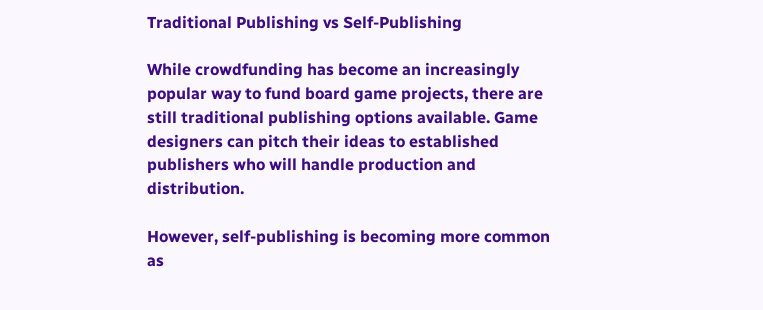Traditional Publishing vs Self-Publishing

While crowdfunding has become an increasingly popular way to fund board game projects, there are still traditional publishing options available. Game designers can pitch their ideas to established publishers who will handle production and distribution.

However, self-publishing is becoming more common as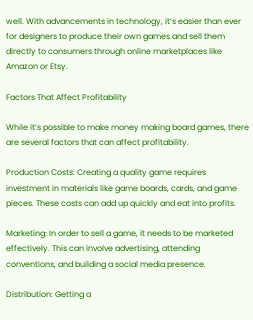well. With advancements in technology, it’s easier than ever for designers to produce their own games and sell them directly to consumers through online marketplaces like Amazon or Etsy.

Factors That Affect Profitability

While it’s possible to make money making board games, there are several factors that can affect profitability.

Production Costs: Creating a quality game requires investment in materials like game boards, cards, and game pieces. These costs can add up quickly and eat into profits.

Marketing: In order to sell a game, it needs to be marketed effectively. This can involve advertising, attending conventions, and building a social media presence.

Distribution: Getting a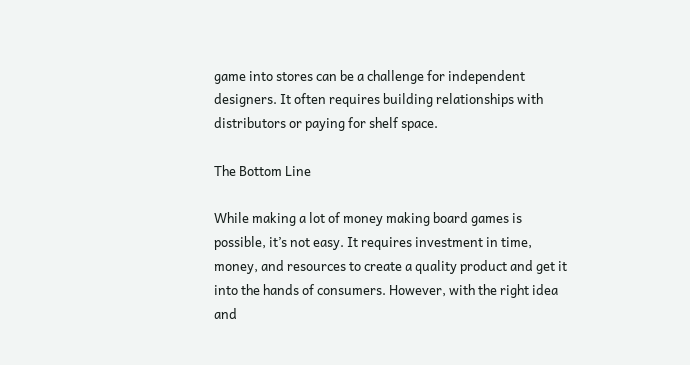game into stores can be a challenge for independent designers. It often requires building relationships with distributors or paying for shelf space.

The Bottom Line

While making a lot of money making board games is possible, it’s not easy. It requires investment in time, money, and resources to create a quality product and get it into the hands of consumers. However, with the right idea and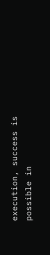execution, success is possible in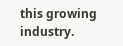this growing industry.